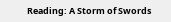Reading: A Storm of Swords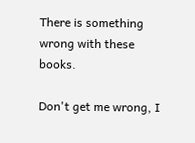There is something wrong with these books.

Don't get me wrong, I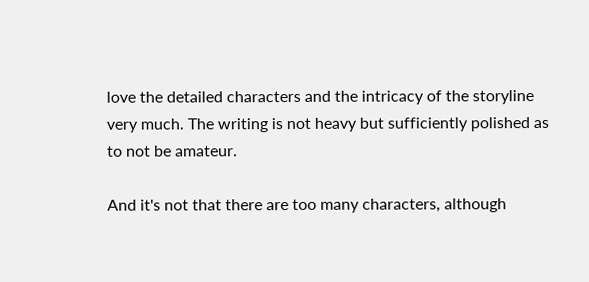love the detailed characters and the intricacy of the storyline very much. The writing is not heavy but sufficiently polished as to not be amateur.

And it's not that there are too many characters, although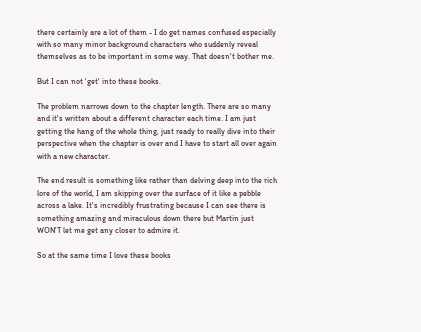there certainly are a lot of them - I do get names confused especially with so many minor background characters who suddenly reveal themselves as to be important in some way. That doesn't bother me.

But I can not 'get' into these books.

The problem narrows down to the chapter length. There are so many and it's written about a different character each time. I am just getting the hang of the whole thing, just ready to really dive into their perspective when the chapter is over and I have to start all over again with a new character.

The end result is something like rather than delving deep into the rich lore of the world, I am skipping over the surface of it like a pebble across a lake. It's incredibly frustrating because I can see there is something amazing and miraculous down there but Martin just WON'T let me get any closer to admire it.

So at the same time I love these books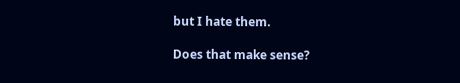but I hate them.

Does that make sense?